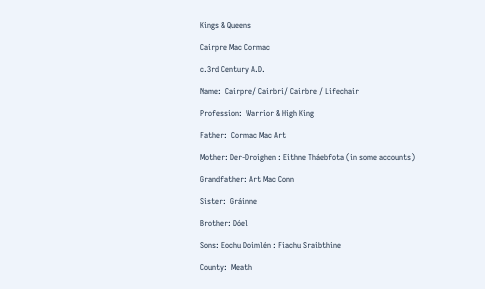Kings & Queens

Cairpre Mac Cormac

c.3rd Century A.D.

Name:  Cairpre/ Cairbri/ Cairbre / Lifechair

Profession:  Warrior & High King

Father:  Cormac Mac Art

Mother: Der-Droighen : Eithne Tháebfota (in some accounts)

Grandfather: Art Mac Conn

Sister:  Gráinne

Brother: Dóel

Sons: Eochu Doimlén : Fiachu Sraibthine

County:  Meath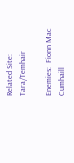Related Site: Tara/Temhair

Enemies:  Fionn Mac Cumhaill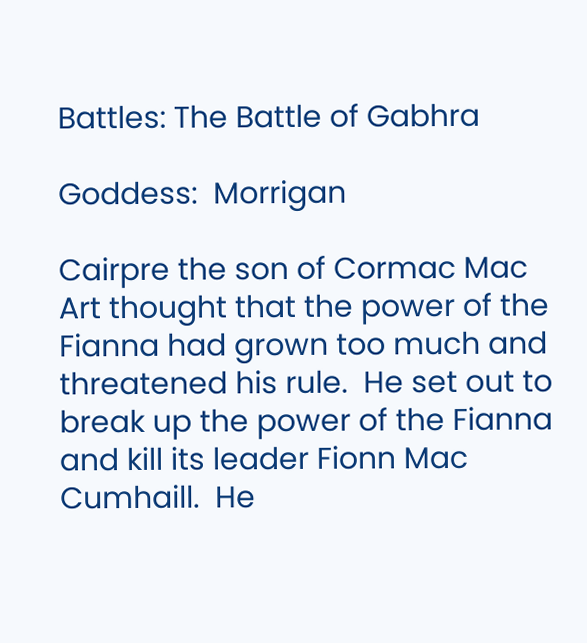Battles: The Battle of Gabhra

Goddess:  Morrigan

Cairpre the son of Cormac Mac Art thought that the power of the Fianna had grown too much and threatened his rule.  He set out to break up the power of the Fianna and kill its leader Fionn Mac Cumhaill.  He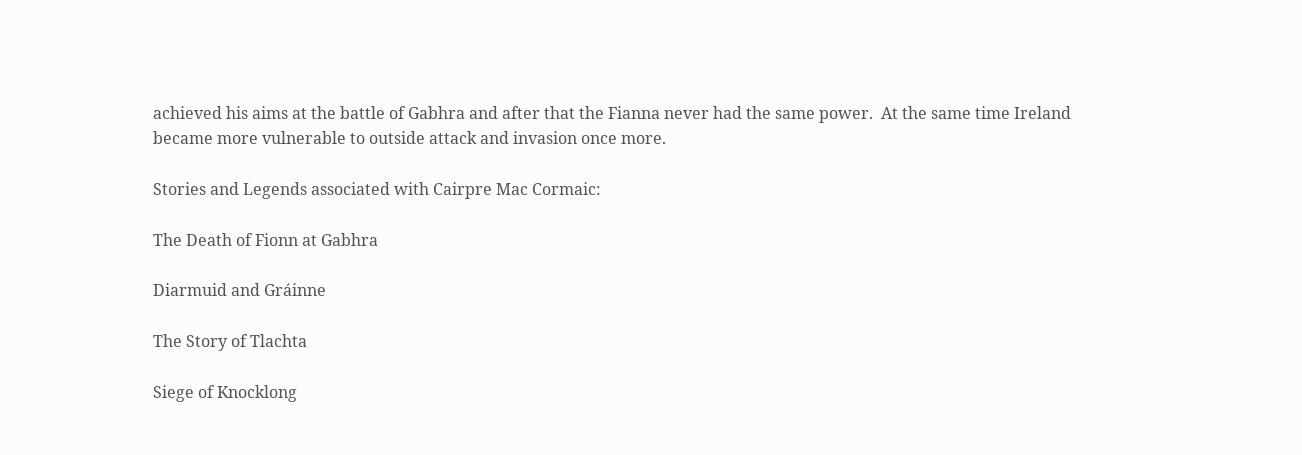achieved his aims at the battle of Gabhra and after that the Fianna never had the same power.  At the same time Ireland became more vulnerable to outside attack and invasion once more.

Stories and Legends associated with Cairpre Mac Cormaic:

The Death of Fionn at Gabhra

Diarmuid and Gráinne

The Story of Tlachta

Siege of Knocklong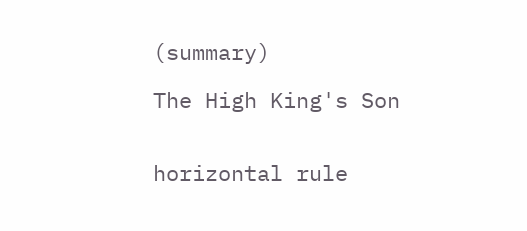(summary)

The High King's Son


horizontal rule